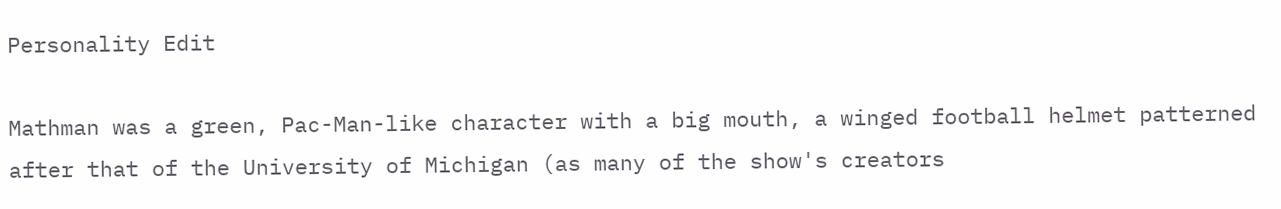Personality Edit

Mathman was a green, Pac-Man-like character with a big mouth, a winged football helmet patterned after that of the University of Michigan (as many of the show's creators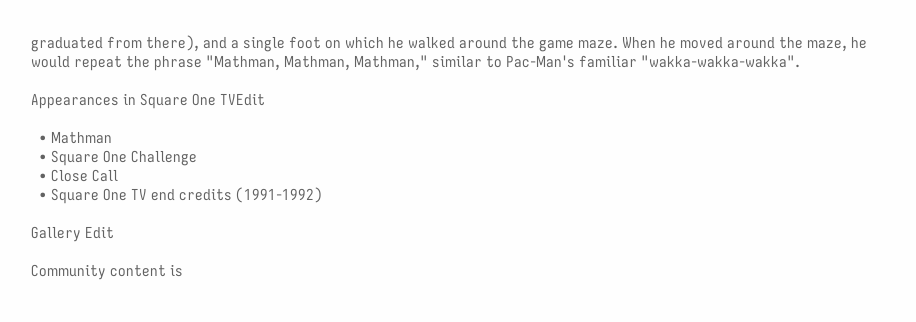graduated from there), and a single foot on which he walked around the game maze. When he moved around the maze, he would repeat the phrase "Mathman, Mathman, Mathman," similar to Pac-Man's familiar "wakka-wakka-wakka".

Appearances in Square One TVEdit

  • Mathman
  • Square One Challenge
  • Close Call
  • Square One TV end credits (1991-1992)

Gallery Edit

Community content is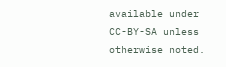available under CC-BY-SA unless otherwise noted.